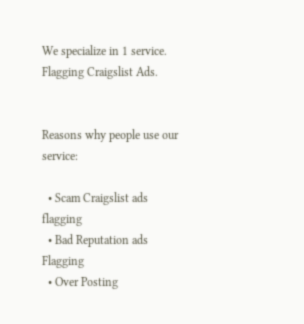We specialize in 1 service. Flagging Craigslist Ads.


Reasons why people use our service:

  • Scam Craigslist ads flagging
  • Bad Reputation ads Flagging
  • Over Posting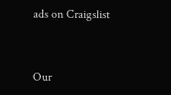ads on Craigslist


Our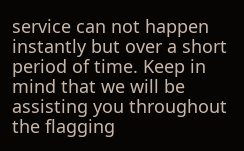service can not happen instantly but over a short period of time. Keep in mind that we will be assisting you throughout the flagging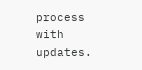process with updates.